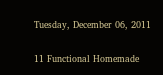Tuesday, December 06, 2011

11 Functional Homemade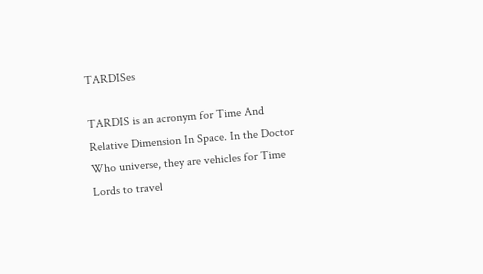TARDISes

TARDIS is an acronym for Time And Relative Dimension In Space. In the Doctor Who universe, they are vehicles for Time Lords to travel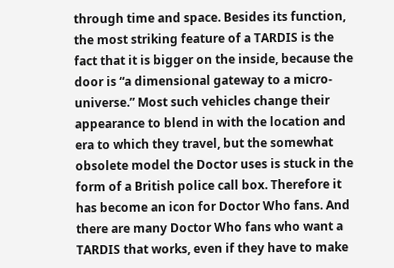through time and space. Besides its function, the most striking feature of a TARDIS is the fact that it is bigger on the inside, because the door is “a dimensional gateway to a micro-universe.” Most such vehicles change their appearance to blend in with the location and era to which they travel, but the somewhat obsolete model the Doctor uses is stuck in the form of a British police call box. Therefore it has become an icon for Doctor Who fans. And there are many Doctor Who fans who want a TARDIS that works, even if they have to make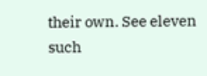their own. See eleven such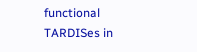functional TARDISes in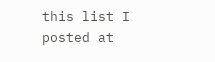this list I posted at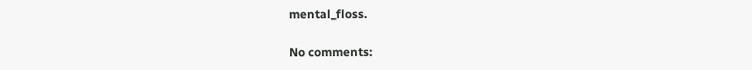mental_floss.

No comments: